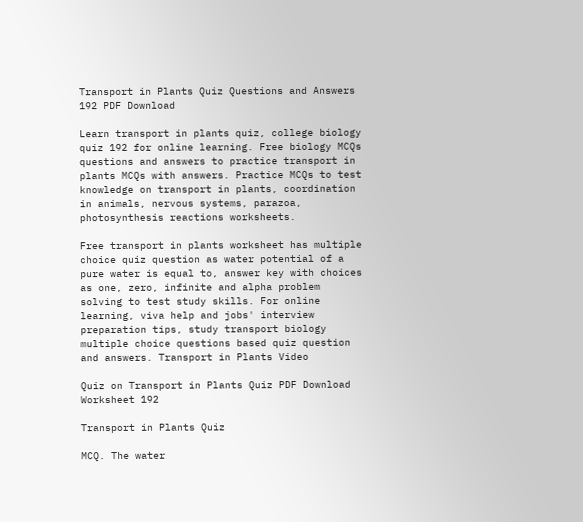Transport in Plants Quiz Questions and Answers 192 PDF Download

Learn transport in plants quiz, college biology quiz 192 for online learning. Free biology MCQs questions and answers to practice transport in plants MCQs with answers. Practice MCQs to test knowledge on transport in plants, coordination in animals, nervous systems, parazoa, photosynthesis reactions worksheets.

Free transport in plants worksheet has multiple choice quiz question as water potential of a pure water is equal to, answer key with choices as one, zero, infinite and alpha problem solving to test study skills. For online learning, viva help and jobs' interview preparation tips, study transport biology multiple choice questions based quiz question and answers. Transport in Plants Video

Quiz on Transport in Plants Quiz PDF Download Worksheet 192

Transport in Plants Quiz

MCQ. The water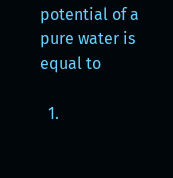potential of a pure water is equal to

  1.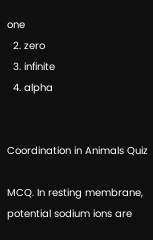one
  2. zero
  3. infinite
  4. alpha


Coordination in Animals Quiz

MCQ. In resting membrane, potential sodium ions are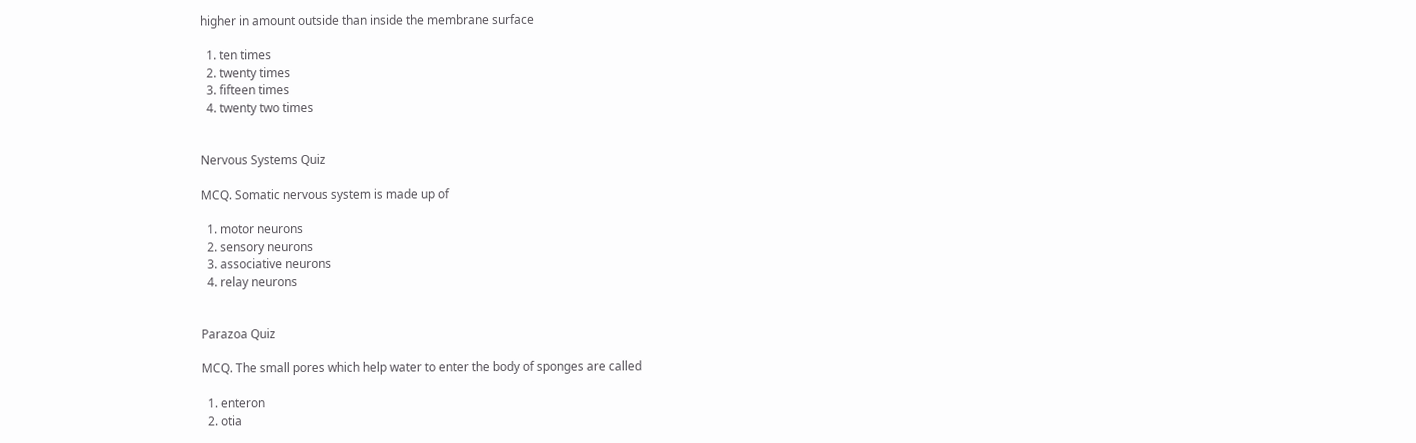higher in amount outside than inside the membrane surface

  1. ten times
  2. twenty times
  3. fifteen times
  4. twenty two times


Nervous Systems Quiz

MCQ. Somatic nervous system is made up of

  1. motor neurons
  2. sensory neurons
  3. associative neurons
  4. relay neurons


Parazoa Quiz

MCQ. The small pores which help water to enter the body of sponges are called

  1. enteron
  2. otia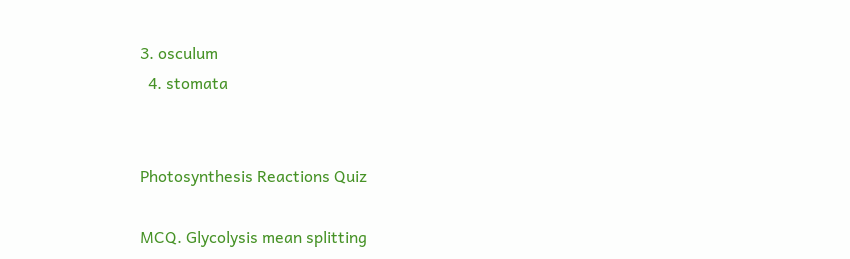3. osculum
  4. stomata


Photosynthesis Reactions Quiz

MCQ. Glycolysis mean splitting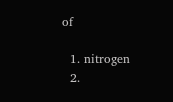of

  1. nitrogen
  2.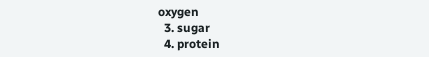oxygen
  3. sugar
  4. protein